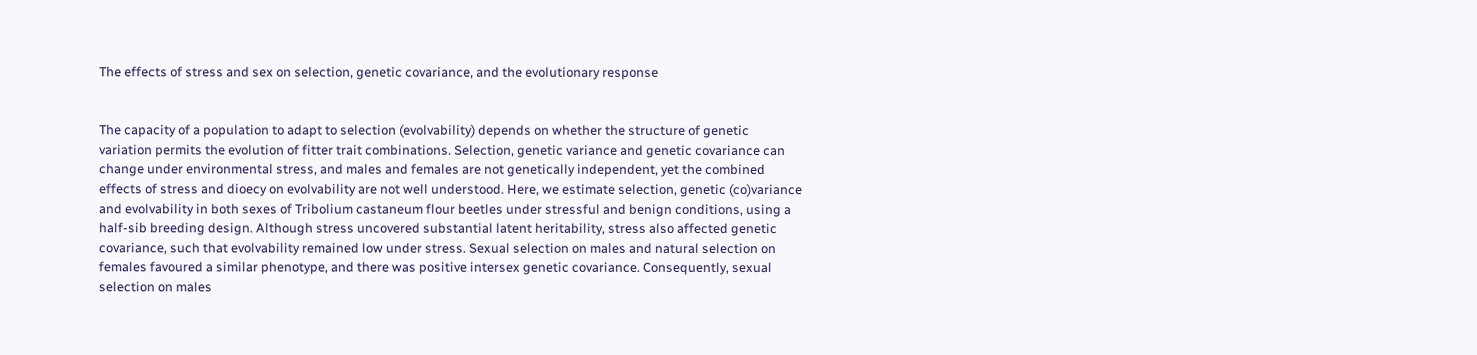The effects of stress and sex on selection, genetic covariance, and the evolutionary response


The capacity of a population to adapt to selection (evolvability) depends on whether the structure of genetic variation permits the evolution of fitter trait combinations. Selection, genetic variance and genetic covariance can change under environmental stress, and males and females are not genetically independent, yet the combined effects of stress and dioecy on evolvability are not well understood. Here, we estimate selection, genetic (co)variance and evolvability in both sexes of Tribolium castaneum flour beetles under stressful and benign conditions, using a half‐sib breeding design. Although stress uncovered substantial latent heritability, stress also affected genetic covariance, such that evolvability remained low under stress. Sexual selection on males and natural selection on females favoured a similar phenotype, and there was positive intersex genetic covariance. Consequently, sexual selection on males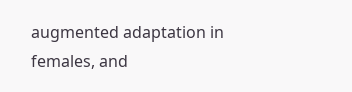augmented adaptation in females, and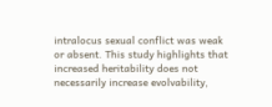intralocus sexual conflict was weak or absent. This study highlights that increased heritability does not necessarily increase evolvability,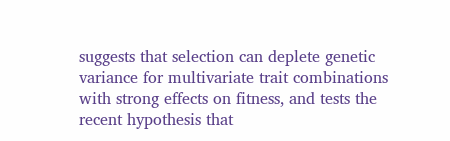suggests that selection can deplete genetic variance for multivariate trait combinations with strong effects on fitness, and tests the recent hypothesis that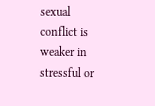sexual conflict is weaker in stressful or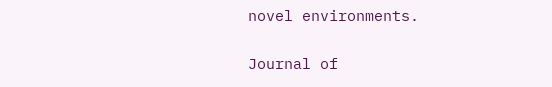novel environments.

Journal of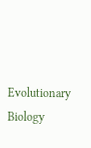Evolutionary Biology